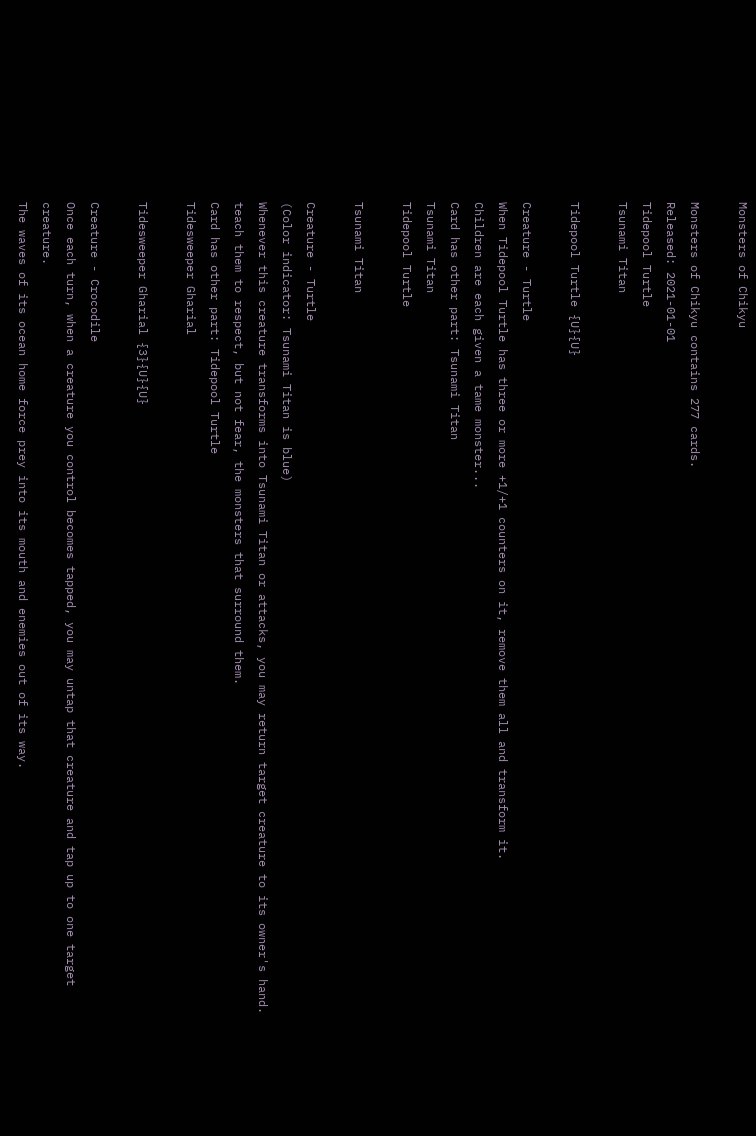Monsters of Chikyu

Monsters of Chikyu contains 277 cards.
Released: 2021-01-01
Tidepool Turtle
Tsunami Titan

Tidepool Turtle {U}{U}

Creature - Turtle
When Tidepool Turtle has three or more +1/+1 counters on it, remove them all and transform it.
Children are each given a tame monster...
Card has other part: Tsunami Titan
Tsunami Titan
Tidepool Turtle

Tsunami Titan

Creature - Turtle
(Color indicator: Tsunami Titan is blue)
Whenever this creature transforms into Tsunami Titan or attacks, you may return target creature to its owner's hand. teach them to respect, but not fear, the monsters that surround them.
Card has other part: Tidepool Turtle
Tidesweeper Gharial

Tidesweeper Gharial {3}{U}{U}

Creature - Crocodile
Once each turn, when a creature you control becomes tapped, you may untap that creature and tap up to one target creature.
The waves of its ocean home force prey into its mouth and enemies out of its way.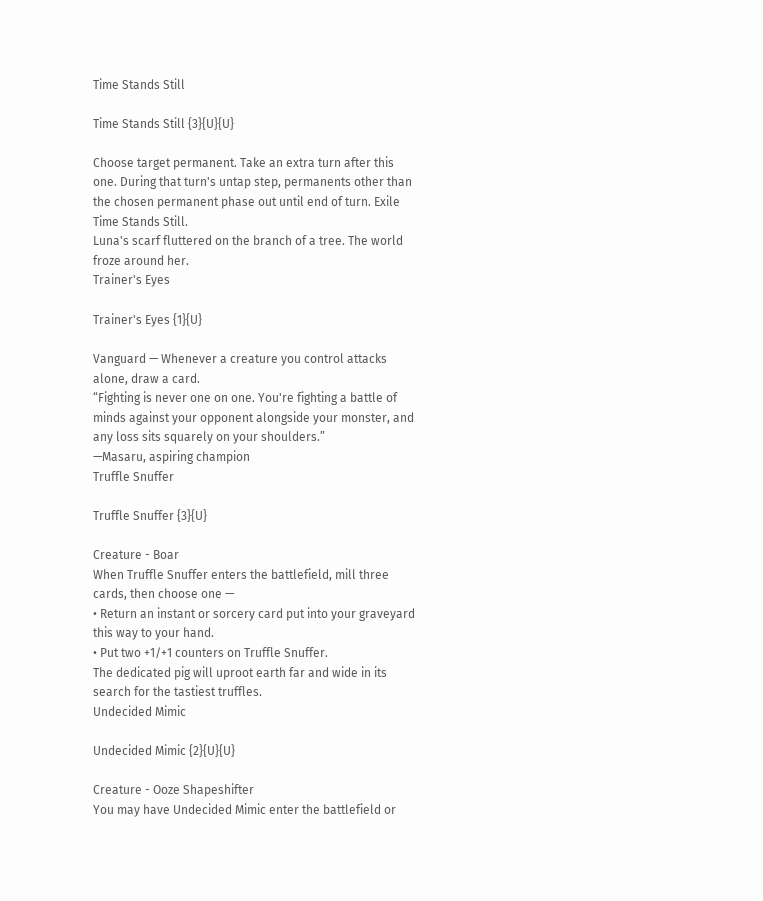Time Stands Still

Time Stands Still {3}{U}{U}

Choose target permanent. Take an extra turn after this one. During that turn's untap step, permanents other than the chosen permanent phase out until end of turn. Exile Time Stands Still.
Luna's scarf fluttered on the branch of a tree. The world froze around her.
Trainer's Eyes

Trainer's Eyes {1}{U}

Vanguard — Whenever a creature you control attacks alone, draw a card.
“Fighting is never one on one. You're fighting a battle of minds against your opponent alongside your monster, and any loss sits squarely on your shoulders.”
—Masaru, aspiring champion
Truffle Snuffer

Truffle Snuffer {3}{U}

Creature - Boar
When Truffle Snuffer enters the battlefield, mill three cards, then choose one —
• Return an instant or sorcery card put into your graveyard this way to your hand.
• Put two +1/+1 counters on Truffle Snuffer.
The dedicated pig will uproot earth far and wide in its search for the tastiest truffles.
Undecided Mimic

Undecided Mimic {2}{U}{U}

Creature - Ooze Shapeshifter
You may have Undecided Mimic enter the battlefield or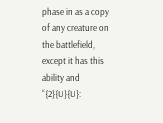phase in as a copy of any creature on the battlefield, except it has this ability and “{2}{U}{U}: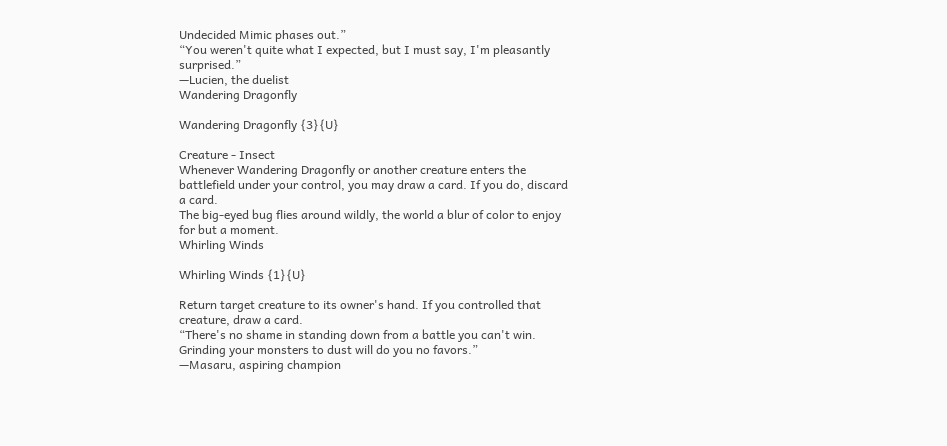Undecided Mimic phases out.”
“You weren't quite what I expected, but I must say, I'm pleasantly surprised.”
—Lucien, the duelist
Wandering Dragonfly

Wandering Dragonfly {3}{U}

Creature - Insect
Whenever Wandering Dragonfly or another creature enters the battlefield under your control, you may draw a card. If you do, discard a card.
The big-eyed bug flies around wildly, the world a blur of color to enjoy for but a moment.
Whirling Winds

Whirling Winds {1}{U}

Return target creature to its owner's hand. If you controlled that creature, draw a card.
“There's no shame in standing down from a battle you can't win. Grinding your monsters to dust will do you no favors.”
—Masaru, aspiring champion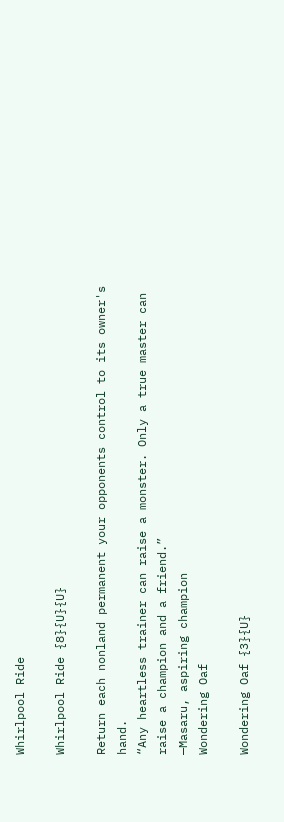Whirlpool Ride

Whirlpool Ride {8}{U}{U}

Return each nonland permanent your opponents control to its owner's hand.
“Any heartless trainer can raise a monster. Only a true master can raise a champion and a friend.”
—Masaru, aspiring champion
Wondering Oaf

Wondering Oaf {3}{U}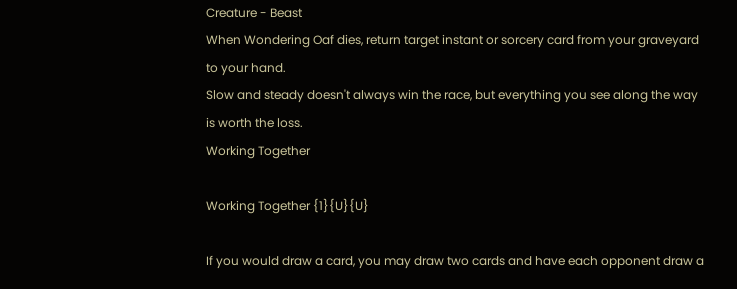Creature - Beast
When Wondering Oaf dies, return target instant or sorcery card from your graveyard to your hand.
Slow and steady doesn't always win the race, but everything you see along the way is worth the loss.
Working Together

Working Together {1}{U}{U}

If you would draw a card, you may draw two cards and have each opponent draw a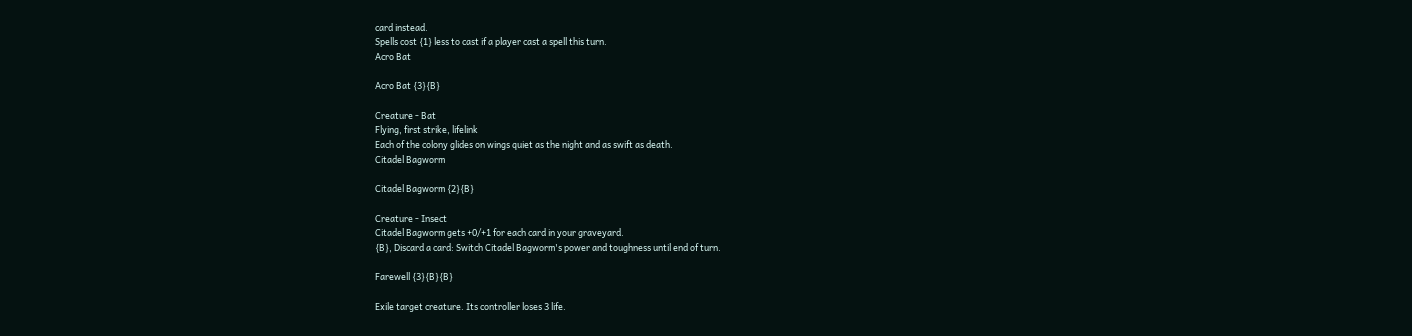card instead.
Spells cost {1} less to cast if a player cast a spell this turn.
Acro Bat

Acro Bat {3}{B}

Creature - Bat
Flying, first strike, lifelink
Each of the colony glides on wings quiet as the night and as swift as death.
Citadel Bagworm

Citadel Bagworm {2}{B}

Creature - Insect
Citadel Bagworm gets +0/+1 for each card in your graveyard.
{B}, Discard a card: Switch Citadel Bagworm's power and toughness until end of turn.

Farewell {3}{B}{B}

Exile target creature. Its controller loses 3 life.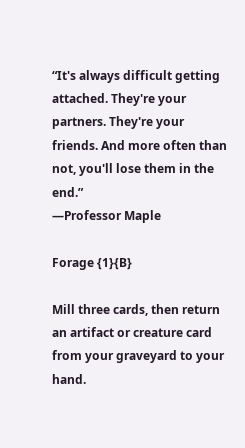“It's always difficult getting attached. They're your partners. They're your friends. And more often than not, you'll lose them in the end.”
—Professor Maple

Forage {1}{B}

Mill three cards, then return an artifact or creature card from your graveyard to your hand.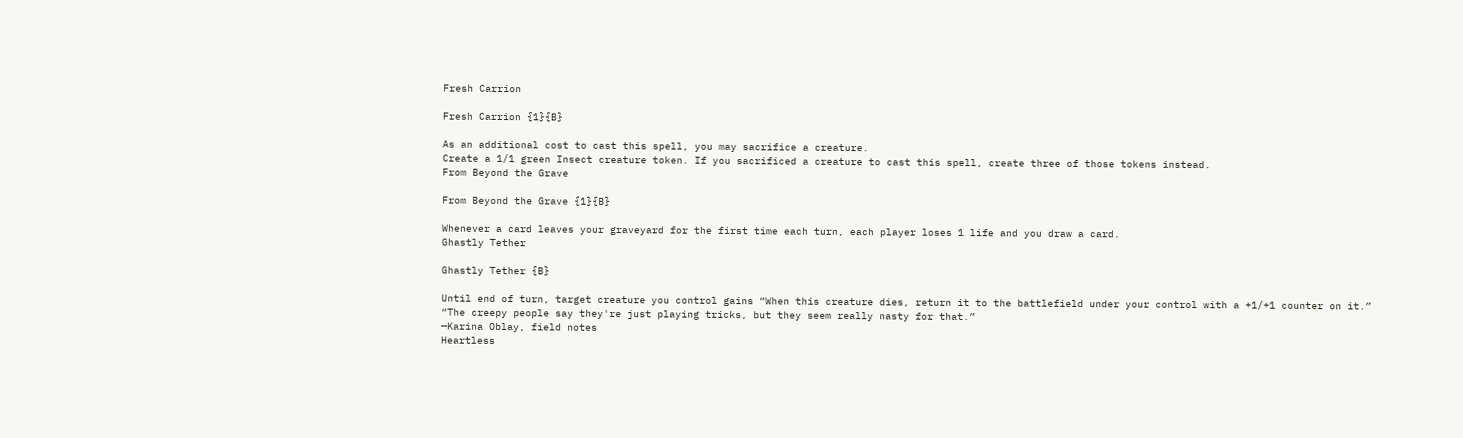Fresh Carrion

Fresh Carrion {1}{B}

As an additional cost to cast this spell, you may sacrifice a creature.
Create a 1/1 green Insect creature token. If you sacrificed a creature to cast this spell, create three of those tokens instead.
From Beyond the Grave

From Beyond the Grave {1}{B}

Whenever a card leaves your graveyard for the first time each turn, each player loses 1 life and you draw a card.
Ghastly Tether

Ghastly Tether {B}

Until end of turn, target creature you control gains “When this creature dies, return it to the battlefield under your control with a +1/+1 counter on it.”
“The creepy people say they're just playing tricks, but they seem really nasty for that.”
—Karina Oblay, field notes
Heartless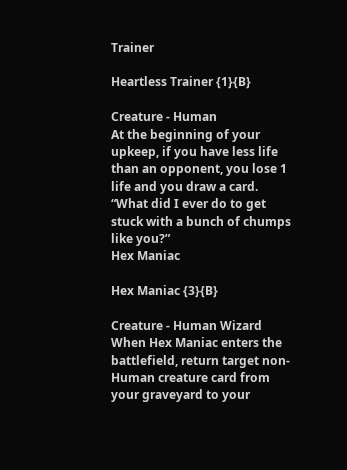Trainer

Heartless Trainer {1}{B}

Creature - Human
At the beginning of your upkeep, if you have less life than an opponent, you lose 1 life and you draw a card.
“What did I ever do to get stuck with a bunch of chumps like you?”
Hex Maniac

Hex Maniac {3}{B}

Creature - Human Wizard
When Hex Maniac enters the battlefield, return target non-Human creature card from your graveyard to your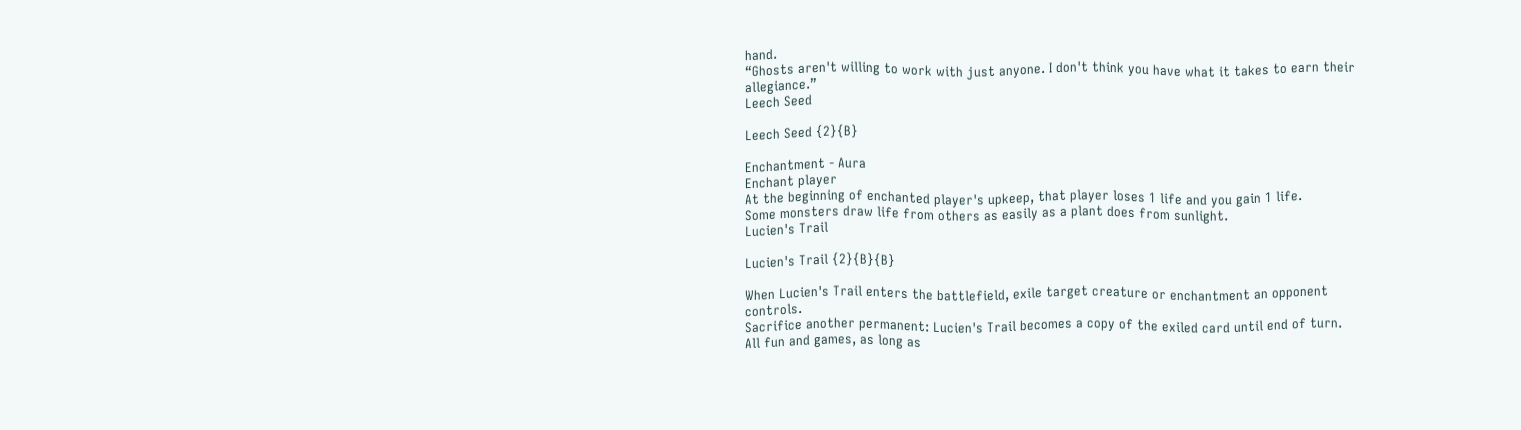hand.
“Ghosts aren't willing to work with just anyone. I don't think you have what it takes to earn their allegiance.”
Leech Seed

Leech Seed {2}{B}

Enchantment - Aura
Enchant player
At the beginning of enchanted player's upkeep, that player loses 1 life and you gain 1 life.
Some monsters draw life from others as easily as a plant does from sunlight.
Lucien's Trail

Lucien's Trail {2}{B}{B}

When Lucien's Trail enters the battlefield, exile target creature or enchantment an opponent controls.
Sacrifice another permanent: Lucien's Trail becomes a copy of the exiled card until end of turn.
All fun and games, as long as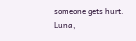someone gets hurt.
Luna,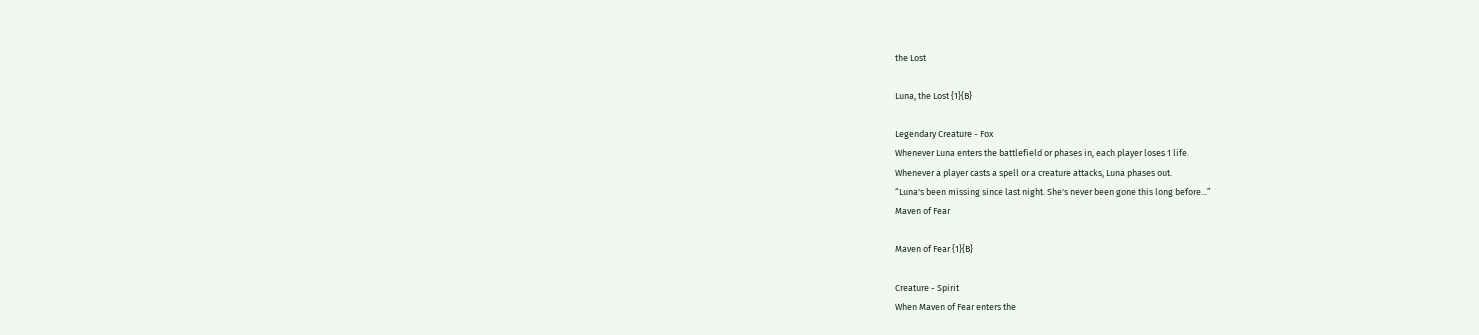the Lost

Luna, the Lost {1}{B}

Legendary Creature - Fox
Whenever Luna enters the battlefield or phases in, each player loses 1 life.
Whenever a player casts a spell or a creature attacks, Luna phases out.
“Luna's been missing since last night. She's never been gone this long before...”
Maven of Fear

Maven of Fear {1}{B}

Creature - Spirit
When Maven of Fear enters the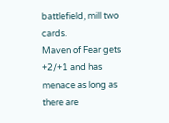battlefield, mill two cards.
Maven of Fear gets +2/+1 and has menace as long as there are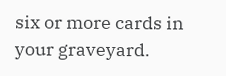six or more cards in your graveyard.